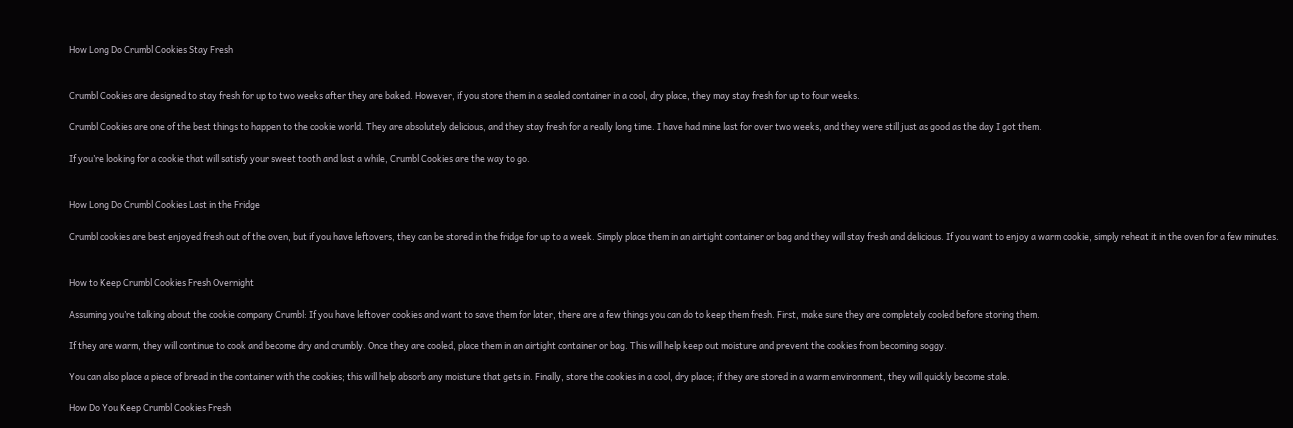How Long Do Crumbl Cookies Stay Fresh


Crumbl Cookies are designed to stay fresh for up to two weeks after they are baked. However, if you store them in a sealed container in a cool, dry place, they may stay fresh for up to four weeks.

Crumbl Cookies are one of the best things to happen to the cookie world. They are absolutely delicious, and they stay fresh for a really long time. I have had mine last for over two weeks, and they were still just as good as the day I got them.

If you’re looking for a cookie that will satisfy your sweet tooth and last a while, Crumbl Cookies are the way to go.


How Long Do Crumbl Cookies Last in the Fridge

Crumbl cookies are best enjoyed fresh out of the oven, but if you have leftovers, they can be stored in the fridge for up to a week. Simply place them in an airtight container or bag and they will stay fresh and delicious. If you want to enjoy a warm cookie, simply reheat it in the oven for a few minutes.


How to Keep Crumbl Cookies Fresh Overnight

Assuming you’re talking about the cookie company Crumbl: If you have leftover cookies and want to save them for later, there are a few things you can do to keep them fresh. First, make sure they are completely cooled before storing them.

If they are warm, they will continue to cook and become dry and crumbly. Once they are cooled, place them in an airtight container or bag. This will help keep out moisture and prevent the cookies from becoming soggy.

You can also place a piece of bread in the container with the cookies; this will help absorb any moisture that gets in. Finally, store the cookies in a cool, dry place; if they are stored in a warm environment, they will quickly become stale.

How Do You Keep Crumbl Cookies Fresh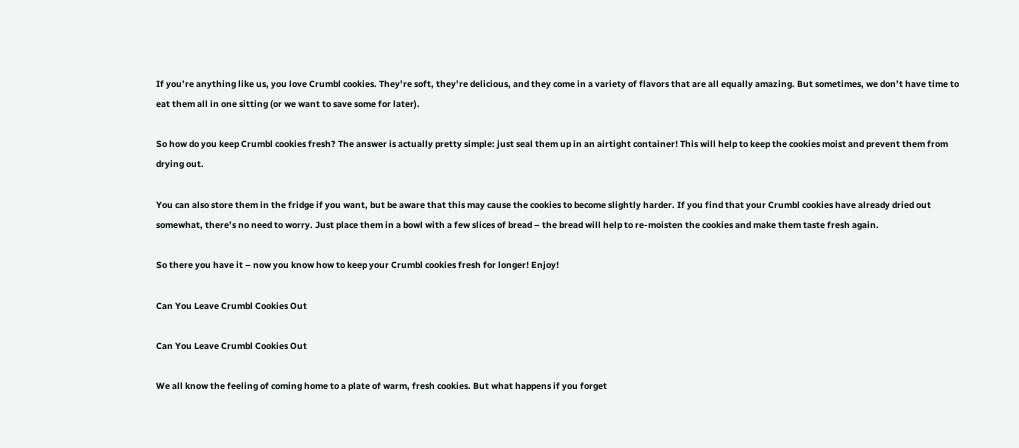If you’re anything like us, you love Crumbl cookies. They’re soft, they’re delicious, and they come in a variety of flavors that are all equally amazing. But sometimes, we don’t have time to eat them all in one sitting (or we want to save some for later).

So how do you keep Crumbl cookies fresh? The answer is actually pretty simple: just seal them up in an airtight container! This will help to keep the cookies moist and prevent them from drying out.

You can also store them in the fridge if you want, but be aware that this may cause the cookies to become slightly harder. If you find that your Crumbl cookies have already dried out somewhat, there’s no need to worry. Just place them in a bowl with a few slices of bread – the bread will help to re-moisten the cookies and make them taste fresh again.

So there you have it – now you know how to keep your Crumbl cookies fresh for longer! Enjoy!

Can You Leave Crumbl Cookies Out

Can You Leave Crumbl Cookies Out

We all know the feeling of coming home to a plate of warm, fresh cookies. But what happens if you forget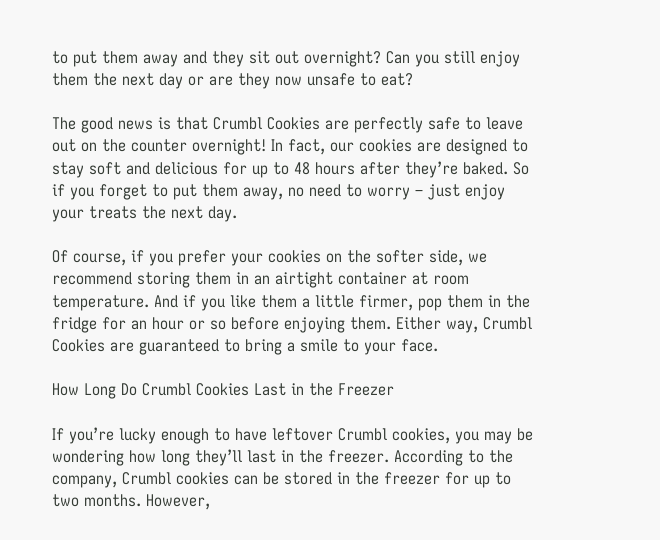to put them away and they sit out overnight? Can you still enjoy them the next day or are they now unsafe to eat?

The good news is that Crumbl Cookies are perfectly safe to leave out on the counter overnight! In fact, our cookies are designed to stay soft and delicious for up to 48 hours after they’re baked. So if you forget to put them away, no need to worry – just enjoy your treats the next day.

Of course, if you prefer your cookies on the softer side, we recommend storing them in an airtight container at room temperature. And if you like them a little firmer, pop them in the fridge for an hour or so before enjoying them. Either way, Crumbl Cookies are guaranteed to bring a smile to your face.

How Long Do Crumbl Cookies Last in the Freezer

If you’re lucky enough to have leftover Crumbl cookies, you may be wondering how long they’ll last in the freezer. According to the company, Crumbl cookies can be stored in the freezer for up to two months. However,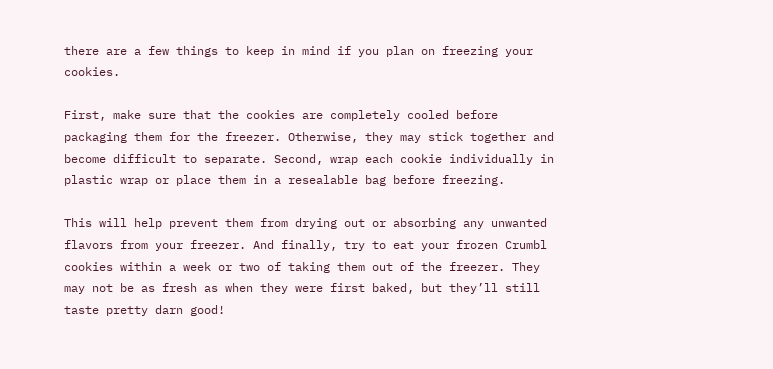there are a few things to keep in mind if you plan on freezing your cookies.

First, make sure that the cookies are completely cooled before packaging them for the freezer. Otherwise, they may stick together and become difficult to separate. Second, wrap each cookie individually in plastic wrap or place them in a resealable bag before freezing.

This will help prevent them from drying out or absorbing any unwanted flavors from your freezer. And finally, try to eat your frozen Crumbl cookies within a week or two of taking them out of the freezer. They may not be as fresh as when they were first baked, but they’ll still taste pretty darn good!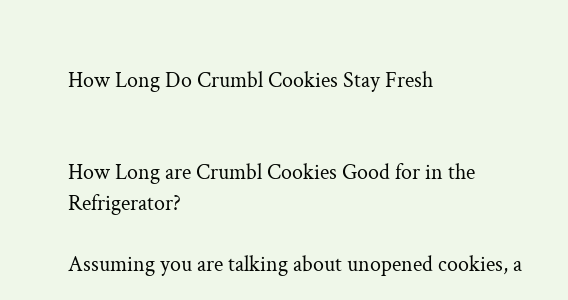How Long Do Crumbl Cookies Stay Fresh


How Long are Crumbl Cookies Good for in the Refrigerator?

Assuming you are talking about unopened cookies, a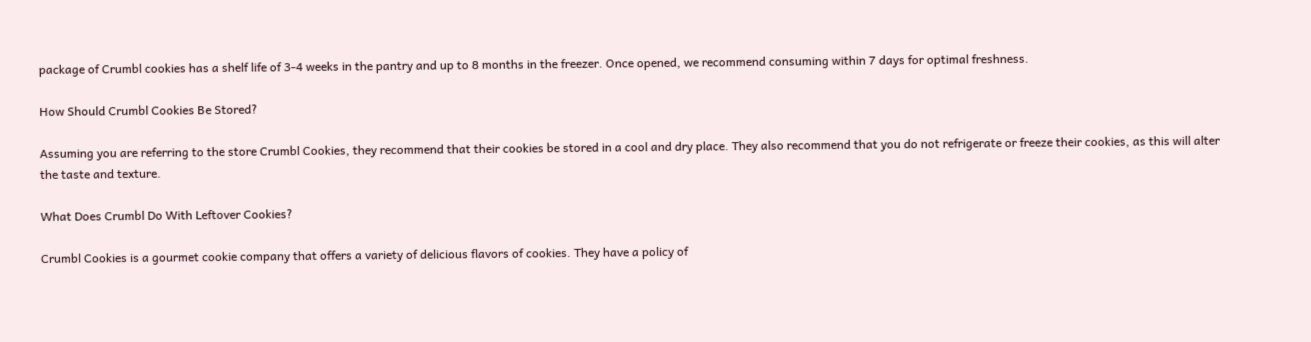package of Crumbl cookies has a shelf life of 3-4 weeks in the pantry and up to 8 months in the freezer. Once opened, we recommend consuming within 7 days for optimal freshness.

How Should Crumbl Cookies Be Stored?

Assuming you are referring to the store Crumbl Cookies, they recommend that their cookies be stored in a cool and dry place. They also recommend that you do not refrigerate or freeze their cookies, as this will alter the taste and texture.

What Does Crumbl Do With Leftover Cookies?

Crumbl Cookies is a gourmet cookie company that offers a variety of delicious flavors of cookies. They have a policy of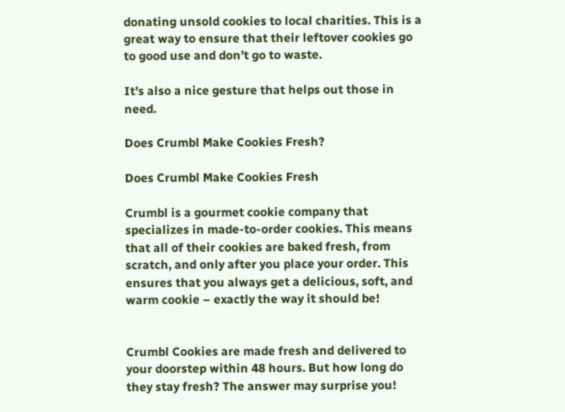donating unsold cookies to local charities. This is a great way to ensure that their leftover cookies go to good use and don’t go to waste.

It’s also a nice gesture that helps out those in need.

Does Crumbl Make Cookies Fresh?

Does Crumbl Make Cookies Fresh

Crumbl is a gourmet cookie company that specializes in made-to-order cookies. This means that all of their cookies are baked fresh, from scratch, and only after you place your order. This ensures that you always get a delicious, soft, and warm cookie – exactly the way it should be!


Crumbl Cookies are made fresh and delivered to your doorstep within 48 hours. But how long do they stay fresh? The answer may surprise you!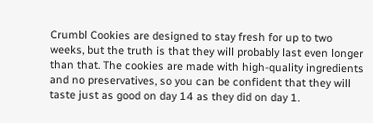Crumbl Cookies are designed to stay fresh for up to two weeks, but the truth is that they will probably last even longer than that. The cookies are made with high-quality ingredients and no preservatives, so you can be confident that they will taste just as good on day 14 as they did on day 1.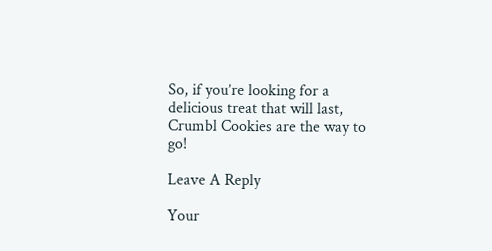So, if you’re looking for a delicious treat that will last, Crumbl Cookies are the way to go!

Leave A Reply

Your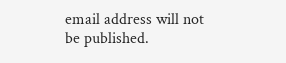email address will not be published.